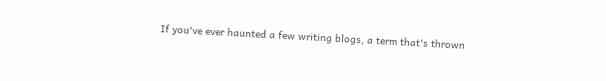If you've ever haunted a few writing blogs, a term that's thrown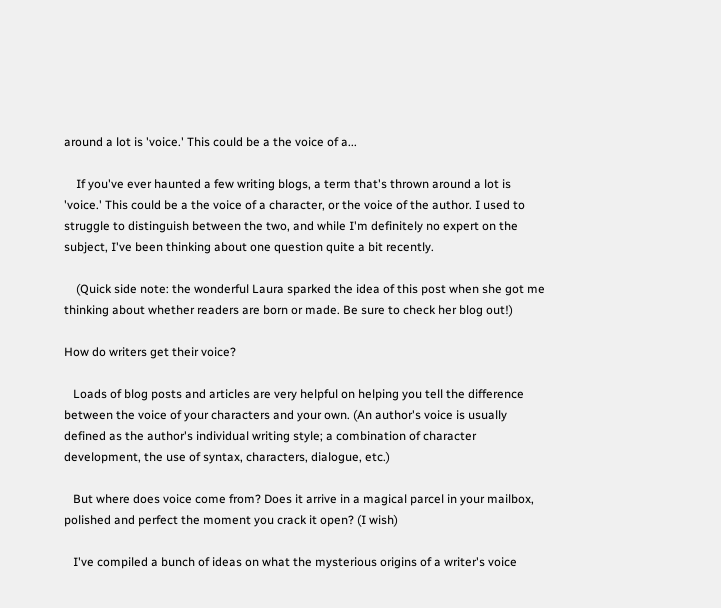around a lot is 'voice.' This could be a the voice of a...

    If you've ever haunted a few writing blogs, a term that's thrown around a lot is 'voice.' This could be a the voice of a character, or the voice of the author. I used to struggle to distinguish between the two, and while I'm definitely no expert on the subject, I've been thinking about one question quite a bit recently.

    (Quick side note: the wonderful Laura sparked the idea of this post when she got me thinking about whether readers are born or made. Be sure to check her blog out!)

How do writers get their voice?

   Loads of blog posts and articles are very helpful on helping you tell the difference between the voice of your characters and your own. (An author's voice is usually defined as the author's individual writing style; a combination of character development, the use of syntax, characters, dialogue, etc.)

   But where does voice come from? Does it arrive in a magical parcel in your mailbox, polished and perfect the moment you crack it open? (I wish)

   I've compiled a bunch of ideas on what the mysterious origins of a writer's voice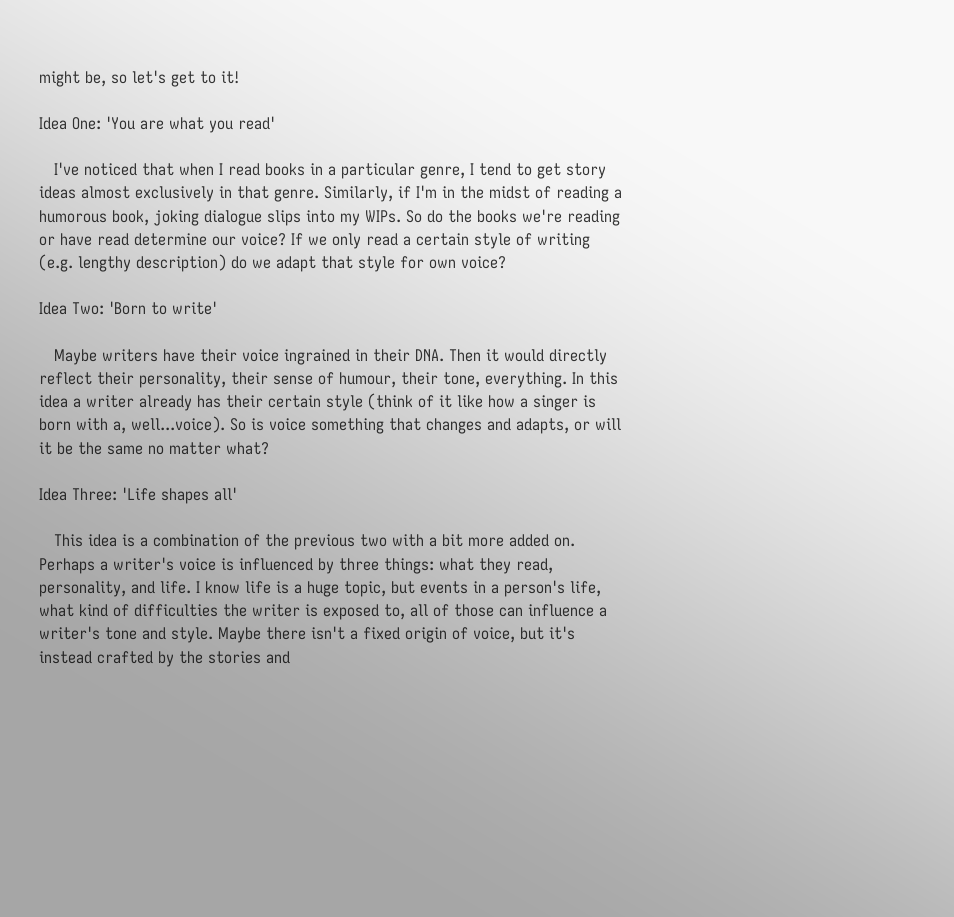might be, so let's get to it!

Idea One: 'You are what you read'

   I've noticed that when I read books in a particular genre, I tend to get story ideas almost exclusively in that genre. Similarly, if I'm in the midst of reading a humorous book, joking dialogue slips into my WIPs. So do the books we're reading or have read determine our voice? If we only read a certain style of writing (e.g. lengthy description) do we adapt that style for own voice?

Idea Two: 'Born to write'

   Maybe writers have their voice ingrained in their DNA. Then it would directly reflect their personality, their sense of humour, their tone, everything. In this idea a writer already has their certain style (think of it like how a singer is born with a, well...voice). So is voice something that changes and adapts, or will it be the same no matter what?

Idea Three: 'Life shapes all'

   This idea is a combination of the previous two with a bit more added on. Perhaps a writer's voice is influenced by three things: what they read, personality, and life. I know life is a huge topic, but events in a person's life, what kind of difficulties the writer is exposed to, all of those can influence a writer's tone and style. Maybe there isn't a fixed origin of voice, but it's instead crafted by the stories and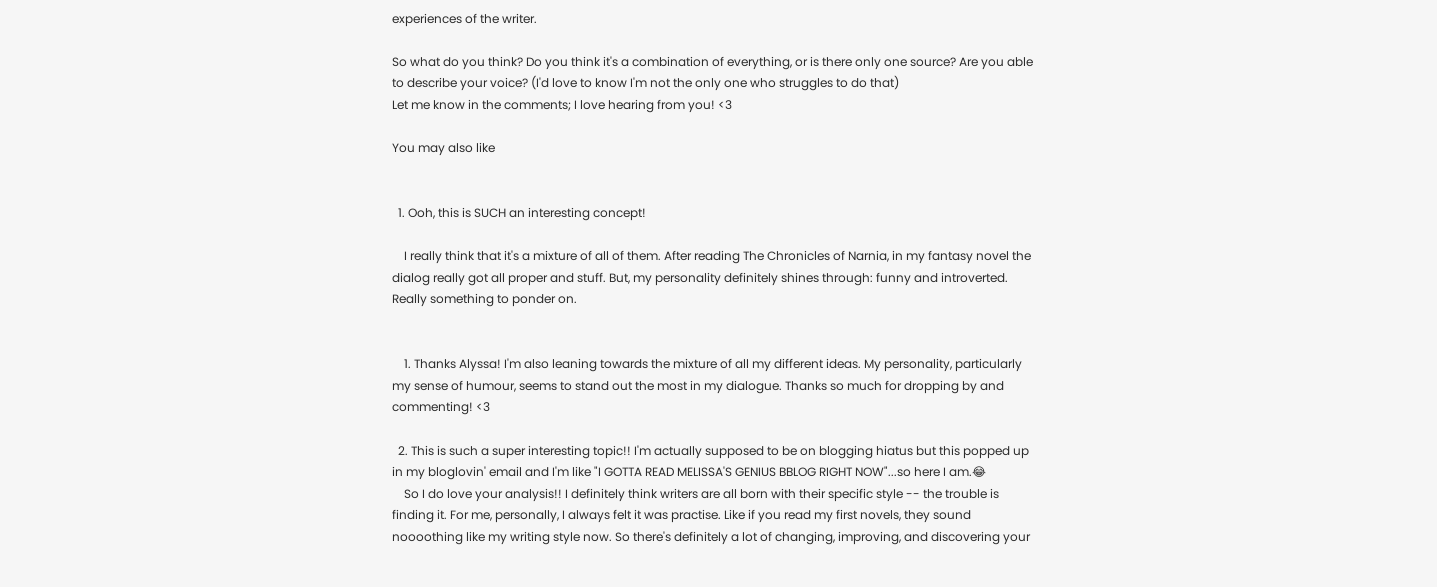experiences of the writer.

So what do you think? Do you think it's a combination of everything, or is there only one source? Are you able to describe your voice? (I'd love to know I'm not the only one who struggles to do that)
Let me know in the comments; I love hearing from you! <3

You may also like


  1. Ooh, this is SUCH an interesting concept!

    I really think that it's a mixture of all of them. After reading The Chronicles of Narnia, in my fantasy novel the dialog really got all proper and stuff. But, my personality definitely shines through: funny and introverted. Really something to ponder on.


    1. Thanks Alyssa! I'm also leaning towards the mixture of all my different ideas. My personality, particularly my sense of humour, seems to stand out the most in my dialogue. Thanks so much for dropping by and commenting! <3

  2. This is such a super interesting topic!! I'm actually supposed to be on blogging hiatus but this popped up in my bloglovin' email and I'm like "I GOTTA READ MELISSA'S GENIUS BBLOG RIGHT NOW"...so here I am.😂
    So I do love your analysis!! I definitely think writers are all born with their specific style -- the trouble is finding it. For me, personally, I always felt it was practise. Like if you read my first novels, they sound noooothing like my writing style now. So there's definitely a lot of changing, improving, and discovering your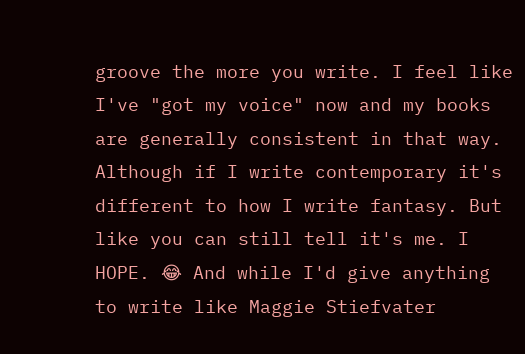groove the more you write. I feel like I've "got my voice" now and my books are generally consistent in that way. Although if I write contemporary it's different to how I write fantasy. But like you can still tell it's me. I HOPE. 😂 And while I'd give anything to write like Maggie Stiefvater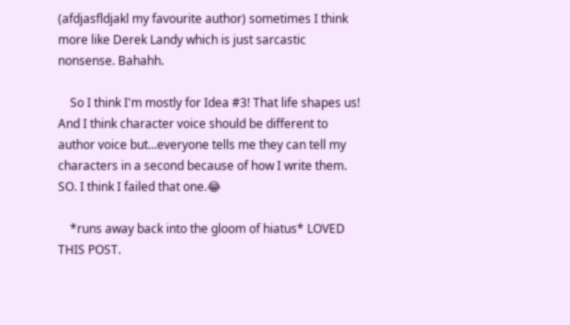(afdjasfldjakl my favourite author) sometimes I think more like Derek Landy which is just sarcastic nonsense. Bahahh.

    So I think I'm mostly for Idea #3! That life shapes us! And I think character voice should be different to author voice but...everyone tells me they can tell my characters in a second because of how I write them. SO. I think I failed that one.😂

    *runs away back into the gloom of hiatus* LOVED THIS POST.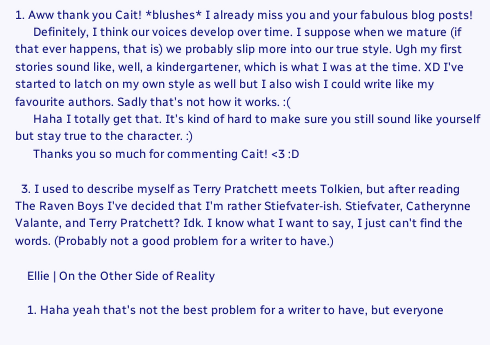1. Aww thank you Cait! *blushes* I already miss you and your fabulous blog posts!
      Definitely, I think our voices develop over time. I suppose when we mature (if that ever happens, that is) we probably slip more into our true style. Ugh my first stories sound like, well, a kindergartener, which is what I was at the time. XD I've started to latch on my own style as well but I also wish I could write like my favourite authors. Sadly that's not how it works. :(
      Haha I totally get that. It's kind of hard to make sure you still sound like yourself but stay true to the character. :)
      Thanks you so much for commenting Cait! <3 :D

  3. I used to describe myself as Terry Pratchett meets Tolkien, but after reading The Raven Boys I've decided that I'm rather Stiefvater-ish. Stiefvater, Catherynne Valante, and Terry Pratchett? Idk. I know what I want to say, I just can't find the words. (Probably not a good problem for a writer to have.)

    Ellie | On the Other Side of Reality

    1. Haha yeah that's not the best problem for a writer to have, but everyone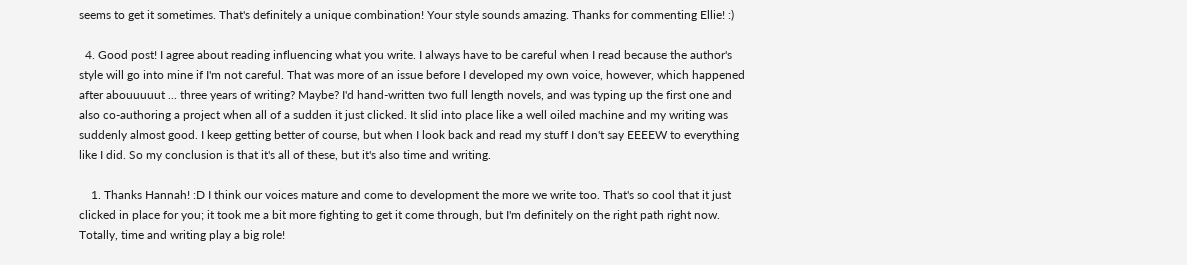seems to get it sometimes. That's definitely a unique combination! Your style sounds amazing. Thanks for commenting Ellie! :)

  4. Good post! I agree about reading influencing what you write. I always have to be careful when I read because the author's style will go into mine if I'm not careful. That was more of an issue before I developed my own voice, however, which happened after abouuuuut ... three years of writing? Maybe? I'd hand-written two full length novels, and was typing up the first one and also co-authoring a project when all of a sudden it just clicked. It slid into place like a well oiled machine and my writing was suddenly almost good. I keep getting better of course, but when I look back and read my stuff I don't say EEEEW to everything like I did. So my conclusion is that it's all of these, but it's also time and writing.

    1. Thanks Hannah! :D I think our voices mature and come to development the more we write too. That's so cool that it just clicked in place for you; it took me a bit more fighting to get it come through, but I'm definitely on the right path right now. Totally, time and writing play a big role!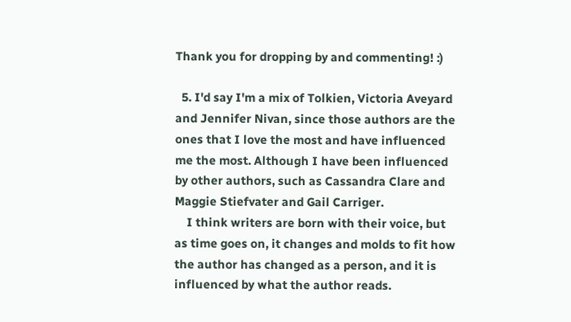Thank you for dropping by and commenting! :)

  5. I'd say I'm a mix of Tolkien, Victoria Aveyard and Jennifer Nivan, since those authors are the ones that I love the most and have influenced me the most. Although I have been influenced by other authors, such as Cassandra Clare and Maggie Stiefvater and Gail Carriger.
    I think writers are born with their voice, but as time goes on, it changes and molds to fit how the author has changed as a person, and it is influenced by what the author reads.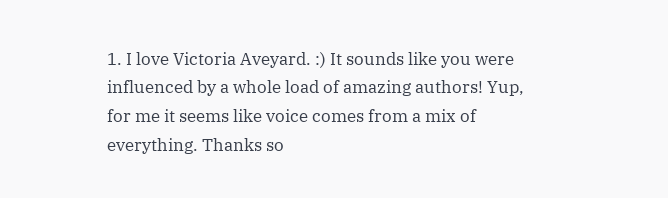1. I love Victoria Aveyard. :) It sounds like you were influenced by a whole load of amazing authors! Yup, for me it seems like voice comes from a mix of everything. Thanks so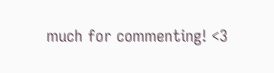much for commenting! <3